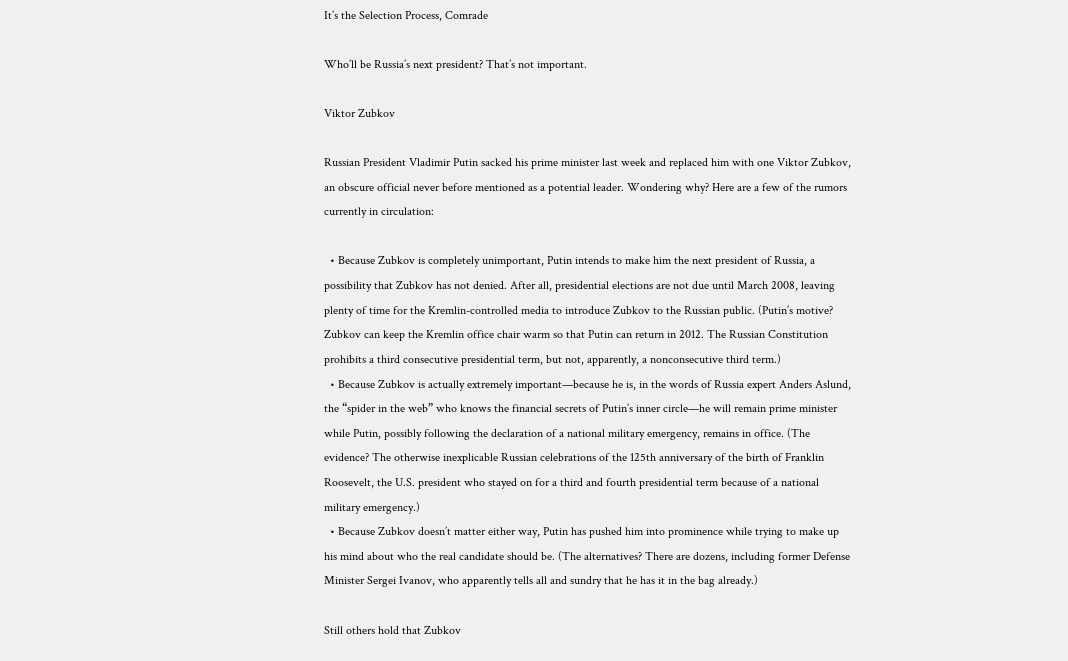It’s the Selection Process, Comrade

Who’ll be Russia’s next president? That’s not important.

Viktor Zubkov

Russian President Vladimir Putin sacked his prime minister last week and replaced him with one Viktor Zubkov, an obscure official never before mentioned as a potential leader. Wondering why? Here are a few of the rumors currently in circulation:

  • Because Zubkov is completely unimportant, Putin intends to make him the next president of Russia, a possibility that Zubkov has not denied. After all, presidential elections are not due until March 2008, leaving plenty of time for the Kremlin-controlled media to introduce Zubkov to the Russian public. (Putin’s motive? Zubkov can keep the Kremlin office chair warm so that Putin can return in 2012. The Russian Constitution prohibits a third consecutive presidential term, but not, apparently, a nonconsecutive third term.)
  • Because Zubkov is actually extremely important—because he is, in the words of Russia expert Anders Aslund, the “spider in the web” who knows the financial secrets of Putin’s inner circle—he will remain prime minister while Putin, possibly following the declaration of a national military emergency, remains in office. (The evidence? The otherwise inexplicable Russian celebrations of the 125th anniversary of the birth of Franklin Roosevelt, the U.S. president who stayed on for a third and fourth presidential term because of a national military emergency.)
  • Because Zubkov doesn’t matter either way, Putin has pushed him into prominence while trying to make up his mind about who the real candidate should be. (The alternatives? There are dozens, including former Defense Minister Sergei Ivanov, who apparently tells all and sundry that he has it in the bag already.)

Still others hold that Zubkov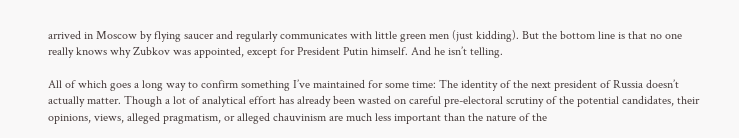arrived in Moscow by flying saucer and regularly communicates with little green men (just kidding). But the bottom line is that no one really knows why Zubkov was appointed, except for President Putin himself. And he isn’t telling.

All of which goes a long way to confirm something I’ve maintained for some time: The identity of the next president of Russia doesn’t actually matter. Though a lot of analytical effort has already been wasted on careful pre-electoral scrutiny of the potential candidates, their opinions, views, alleged pragmatism, or alleged chauvinism are much less important than the nature of the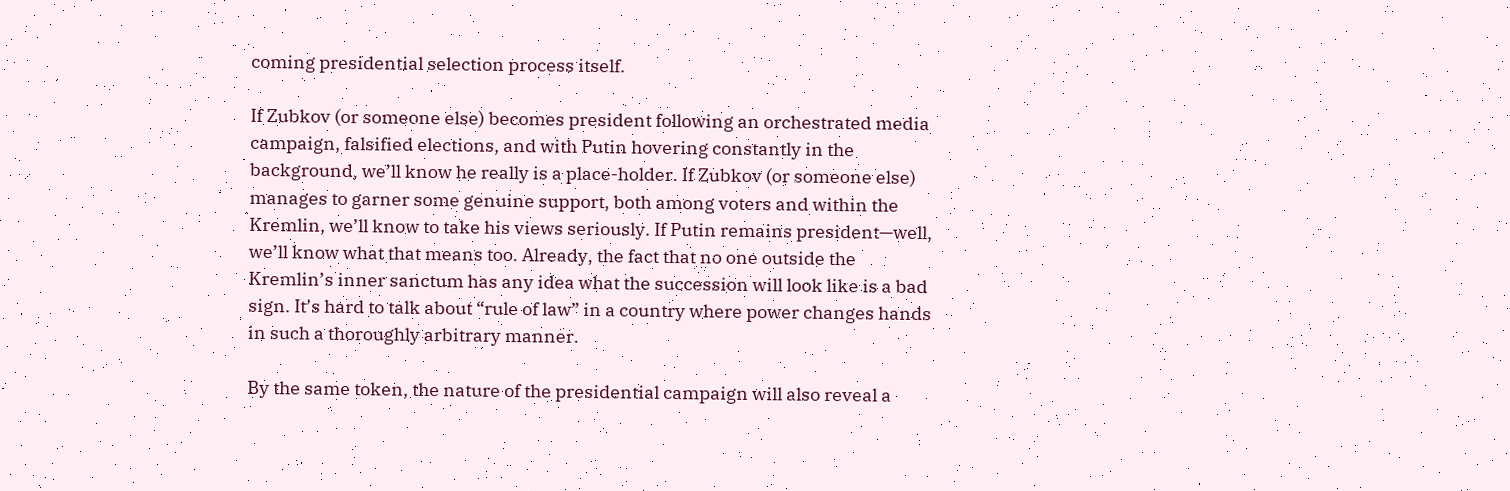coming presidential selection process itself.

If Zubkov (or someone else) becomes president following an orchestrated media campaign, falsified elections, and with Putin hovering constantly in the background, we’ll know he really is a place-holder. If Zubkov (or someone else) manages to garner some genuine support, both among voters and within the Kremlin, we’ll know to take his views seriously. If Putin remains president—well, we’ll know what that means too. Already, the fact that no one outside the Kremlin’s inner sanctum has any idea what the succession will look like is a bad sign. It’s hard to talk about “rule of law” in a country where power changes hands in such a thoroughly arbitrary manner.

By the same token, the nature of the presidential campaign will also reveal a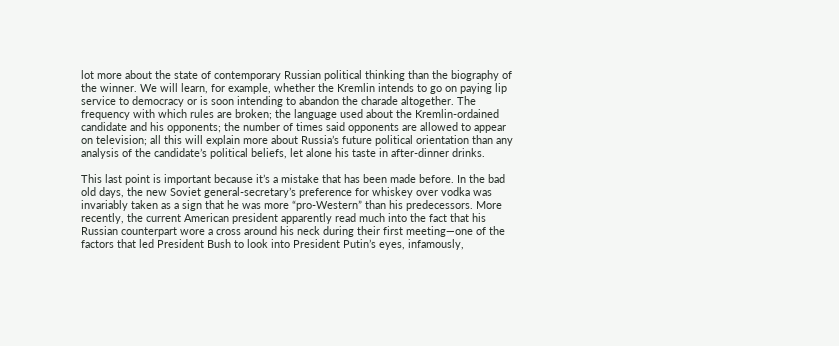lot more about the state of contemporary Russian political thinking than the biography of the winner. We will learn, for example, whether the Kremlin intends to go on paying lip service to democracy or is soon intending to abandon the charade altogether. The frequency with which rules are broken; the language used about the Kremlin-ordained candidate and his opponents; the number of times said opponents are allowed to appear on television; all this will explain more about Russia’s future political orientation than any analysis of the candidate’s political beliefs, let alone his taste in after-dinner drinks.

This last point is important because it’s a mistake that has been made before. In the bad old days, the new Soviet general-secretary’s preference for whiskey over vodka was invariably taken as a sign that he was more “pro-Western” than his predecessors. More recently, the current American president apparently read much into the fact that his Russian counterpart wore a cross around his neck during their first meeting—one of the factors that led President Bush to look into President Putin’s eyes, infamously,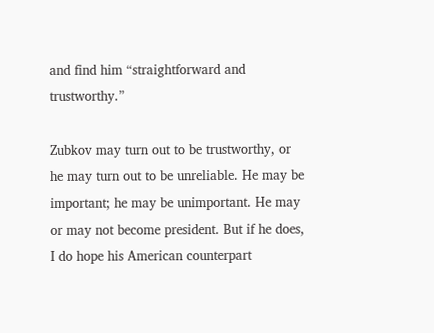and find him “straightforward and trustworthy.”

Zubkov may turn out to be trustworthy, or he may turn out to be unreliable. He may be important; he may be unimportant. He may or may not become president. But if he does, I do hope his American counterpart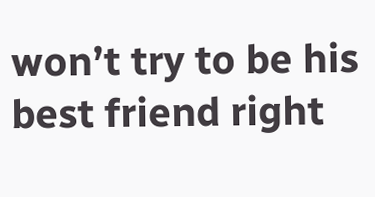won’t try to be his best friend right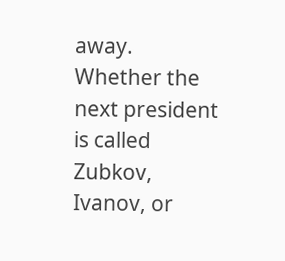away. Whether the next president is called Zubkov, Ivanov, or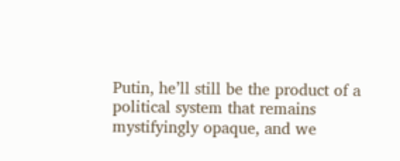Putin, he’ll still be the product of a political system that remains mystifyingly opaque, and we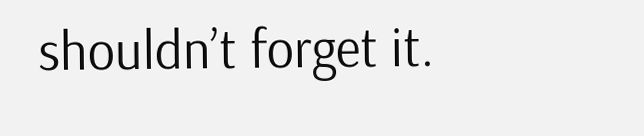shouldn’t forget it.